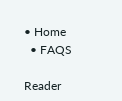• Home
  • FAQS

Reader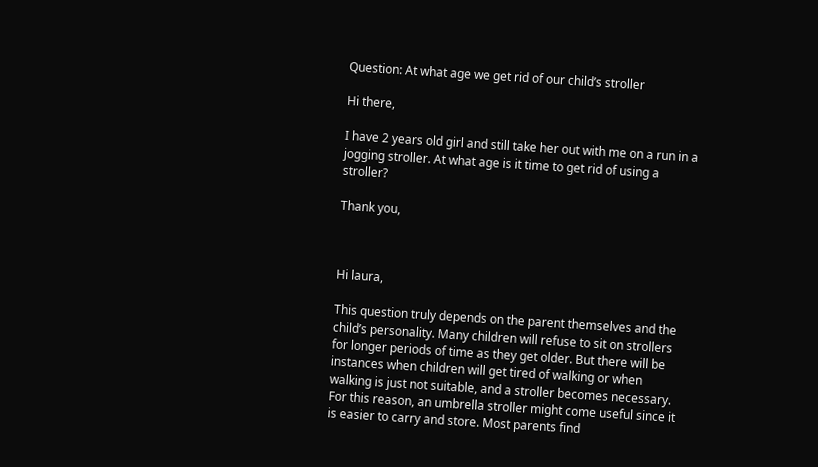Question: At what age we get rid of our child’s stroller

Hi there,

I have 2 years old girl and still take her out with me on a run in a jogging stroller. At what age is it time to get rid of using a stroller?

Thank you,



Hi laura,

This question truly depends on the parent themselves and the child’s personality. Many children will refuse to sit on strollers for longer periods of time as they get older. But there will be instances when children will get tired of walking or when walking is just not suitable, and a stroller becomes necessary. For this reason, an umbrella stroller might come useful since it is easier to carry and store. Most parents find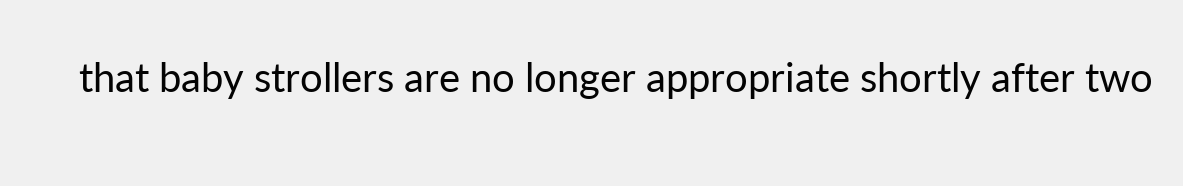that baby strollers are no longer appropriate shortly after two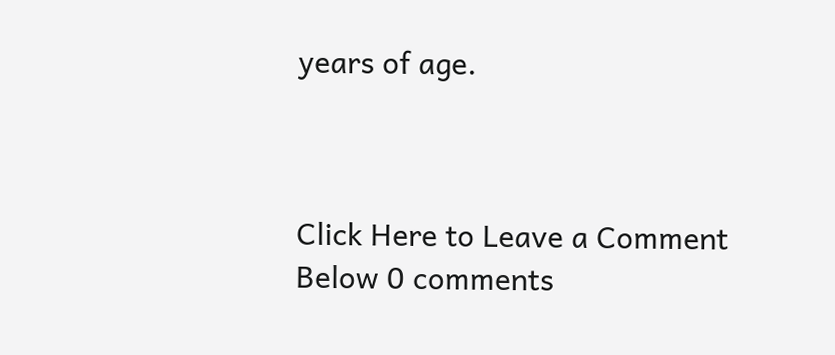years of age.



Click Here to Leave a Comment Below 0 comments